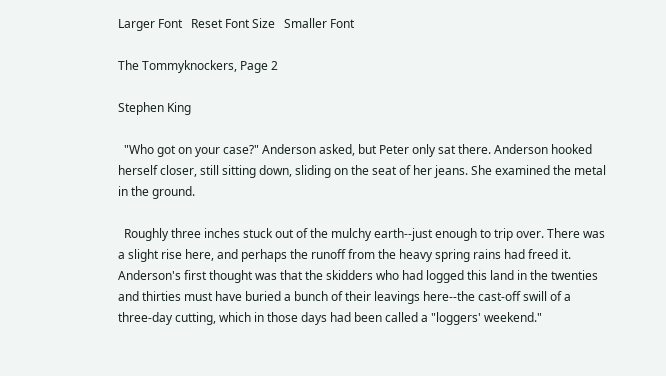Larger Font   Reset Font Size   Smaller Font

The Tommyknockers, Page 2

Stephen King

  "Who got on your case?" Anderson asked, but Peter only sat there. Anderson hooked herself closer, still sitting down, sliding on the seat of her jeans. She examined the metal in the ground.

  Roughly three inches stuck out of the mulchy earth--just enough to trip over. There was a slight rise here, and perhaps the runoff from the heavy spring rains had freed it. Anderson's first thought was that the skidders who had logged this land in the twenties and thirties must have buried a bunch of their leavings here--the cast-off swill of a three-day cutting, which in those days had been called a "loggers' weekend."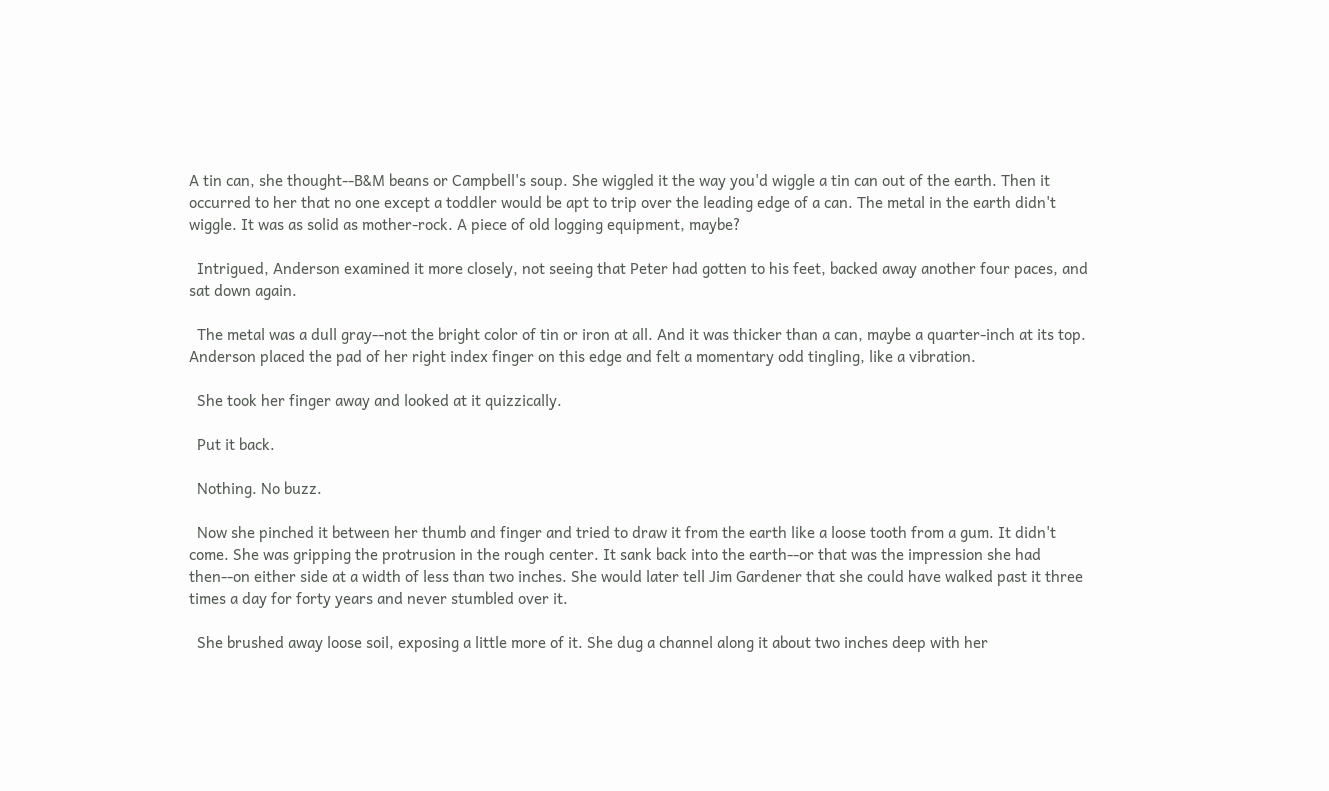A tin can, she thought--B&M beans or Campbell's soup. She wiggled it the way you'd wiggle a tin can out of the earth. Then it occurred to her that no one except a toddler would be apt to trip over the leading edge of a can. The metal in the earth didn't wiggle. It was as solid as mother-rock. A piece of old logging equipment, maybe?

  Intrigued, Anderson examined it more closely, not seeing that Peter had gotten to his feet, backed away another four paces, and sat down again.

  The metal was a dull gray--not the bright color of tin or iron at all. And it was thicker than a can, maybe a quarter-inch at its top. Anderson placed the pad of her right index finger on this edge and felt a momentary odd tingling, like a vibration.

  She took her finger away and looked at it quizzically.

  Put it back.

  Nothing. No buzz.

  Now she pinched it between her thumb and finger and tried to draw it from the earth like a loose tooth from a gum. It didn't come. She was gripping the protrusion in the rough center. It sank back into the earth--or that was the impression she had then--on either side at a width of less than two inches. She would later tell Jim Gardener that she could have walked past it three times a day for forty years and never stumbled over it.

  She brushed away loose soil, exposing a little more of it. She dug a channel along it about two inches deep with her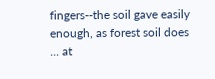fingers--the soil gave easily enough, as forest soil does ... at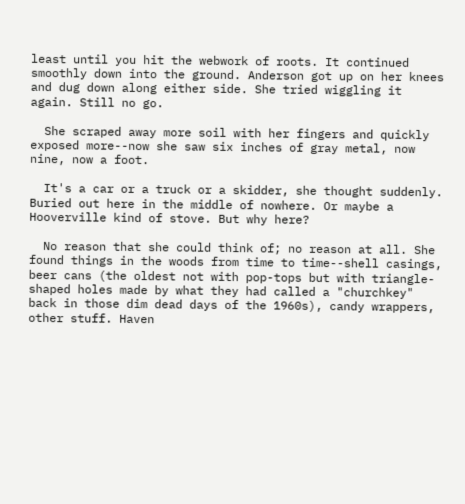least until you hit the webwork of roots. It continued smoothly down into the ground. Anderson got up on her knees and dug down along either side. She tried wiggling it again. Still no go.

  She scraped away more soil with her fingers and quickly exposed more--now she saw six inches of gray metal, now nine, now a foot.

  It's a car or a truck or a skidder, she thought suddenly. Buried out here in the middle of nowhere. Or maybe a Hooverville kind of stove. But why here?

  No reason that she could think of; no reason at all. She found things in the woods from time to time--shell casings, beer cans (the oldest not with pop-tops but with triangle-shaped holes made by what they had called a "churchkey" back in those dim dead days of the 1960s), candy wrappers, other stuff. Haven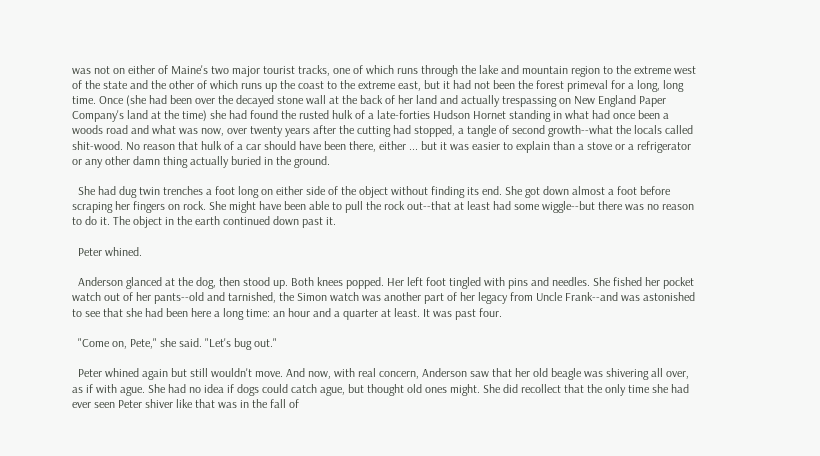was not on either of Maine's two major tourist tracks, one of which runs through the lake and mountain region to the extreme west of the state and the other of which runs up the coast to the extreme east, but it had not been the forest primeval for a long, long time. Once (she had been over the decayed stone wall at the back of her land and actually trespassing on New England Paper Company's land at the time) she had found the rusted hulk of a late-forties Hudson Hornet standing in what had once been a woods road and what was now, over twenty years after the cutting had stopped, a tangle of second growth--what the locals called shit-wood. No reason that hulk of a car should have been there, either ... but it was easier to explain than a stove or a refrigerator or any other damn thing actually buried in the ground.

  She had dug twin trenches a foot long on either side of the object without finding its end. She got down almost a foot before scraping her fingers on rock. She might have been able to pull the rock out--that at least had some wiggle--but there was no reason to do it. The object in the earth continued down past it.

  Peter whined.

  Anderson glanced at the dog, then stood up. Both knees popped. Her left foot tingled with pins and needles. She fished her pocket watch out of her pants--old and tarnished, the Simon watch was another part of her legacy from Uncle Frank--and was astonished to see that she had been here a long time: an hour and a quarter at least. It was past four.

  "Come on, Pete," she said. "Let's bug out."

  Peter whined again but still wouldn't move. And now, with real concern, Anderson saw that her old beagle was shivering all over, as if with ague. She had no idea if dogs could catch ague, but thought old ones might. She did recollect that the only time she had ever seen Peter shiver like that was in the fall of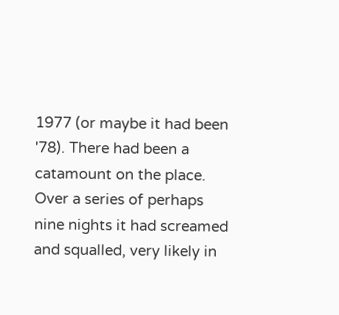1977 (or maybe it had been '78). There had been a catamount on the place. Over a series of perhaps nine nights it had screamed and squalled, very likely in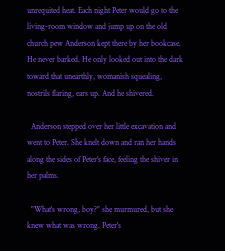unrequited heat. Each night Peter would go to the living-room window and jump up on the old church pew Anderson kept there by her bookcase. He never barked. He only looked out into the dark toward that unearthly, womanish squealing, nostrils flaring, ears up. And he shivered.

  Anderson stepped over her little excavation and went to Peter. She knelt down and ran her hands along the sides of Peter's face, feeling the shiver in her palms.

  "What's wrong, boy?" she murmured, but she knew what was wrong. Peter's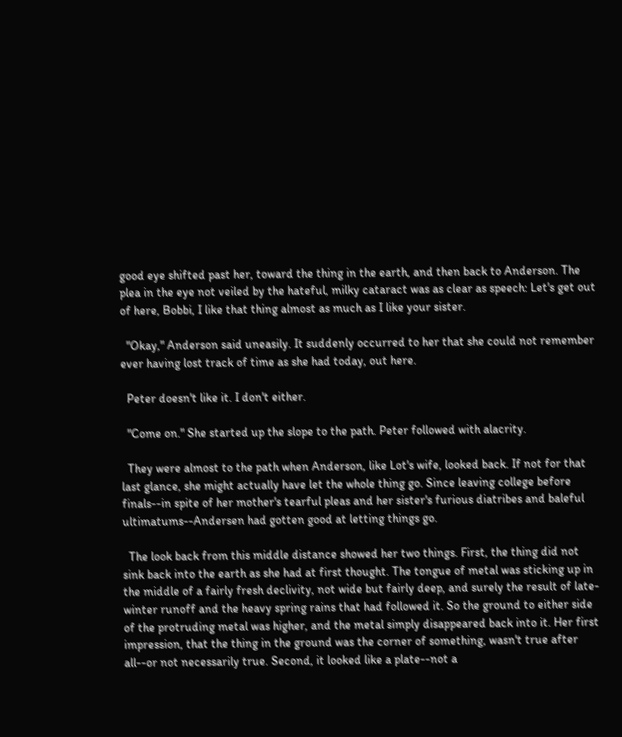good eye shifted past her, toward the thing in the earth, and then back to Anderson. The plea in the eye not veiled by the hateful, milky cataract was as clear as speech: Let's get out of here, Bobbi, I like that thing almost as much as I like your sister.

  "Okay," Anderson said uneasily. It suddenly occurred to her that she could not remember ever having lost track of time as she had today, out here.

  Peter doesn't like it. I don't either.

  "Come on." She started up the slope to the path. Peter followed with alacrity.

  They were almost to the path when Anderson, like Lot's wife, looked back. If not for that last glance, she might actually have let the whole thing go. Since leaving college before finals--in spite of her mother's tearful pleas and her sister's furious diatribes and baleful ultimatums--Andersen had gotten good at letting things go.

  The look back from this middle distance showed her two things. First, the thing did not sink back into the earth as she had at first thought. The tongue of metal was sticking up in the middle of a fairly fresh declivity, not wide but fairly deep, and surely the result of late-winter runoff and the heavy spring rains that had followed it. So the ground to either side of the protruding metal was higher, and the metal simply disappeared back into it. Her first impression, that the thing in the ground was the corner of something, wasn't true after all--or not necessarily true. Second, it looked like a plate--not a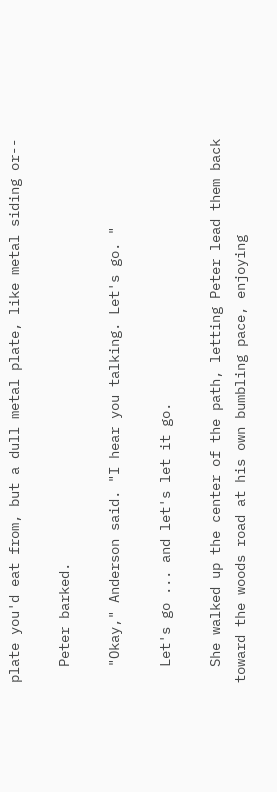plate you'd eat from, but a dull metal plate, like metal siding or--

  Peter barked.

  "Okay," Anderson said. "I hear you talking. Let's go. "

  Let's go ... and let's let it go.

  She walked up the center of the path, letting Peter lead them back toward the woods road at his own bumbling pace, enjoying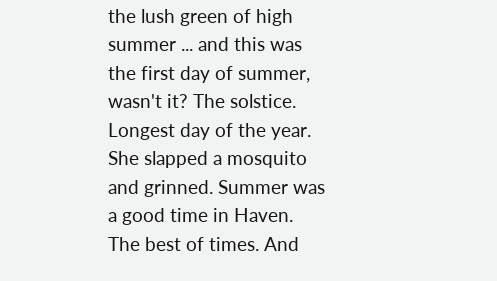the lush green of high summer ... and this was the first day of summer, wasn't it? The solstice. Longest day of the year. She slapped a mosquito and grinned. Summer was a good time in Haven. The best of times. And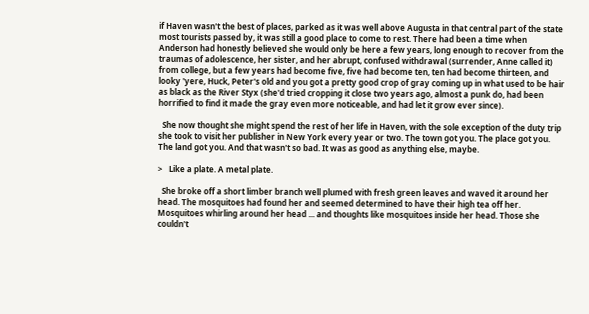if Haven wasn't the best of places, parked as it was well above Augusta in that central part of the state most tourists passed by, it was still a good place to come to rest. There had been a time when Anderson had honestly believed she would only be here a few years, long enough to recover from the traumas of adolescence, her sister, and her abrupt, confused withdrawal (surrender, Anne called it) from college, but a few years had become five, five had become ten, ten had become thirteen, and looky 'yere, Huck, Peter's old and you got a pretty good crop of gray coming up in what used to be hair as black as the River Styx (she'd tried cropping it close two years ago, almost a punk do, had been horrified to find it made the gray even more noticeable, and had let it grow ever since).

  She now thought she might spend the rest of her life in Haven, with the sole exception of the duty trip she took to visit her publisher in New York every year or two. The town got you. The place got you. The land got you. And that wasn't so bad. It was as good as anything else, maybe.

>   Like a plate. A metal plate.

  She broke off a short limber branch well plumed with fresh green leaves and waved it around her head. The mosquitoes had found her and seemed determined to have their high tea off her. Mosquitoes whirling around her head ... and thoughts like mosquitoes inside her head. Those she couldn't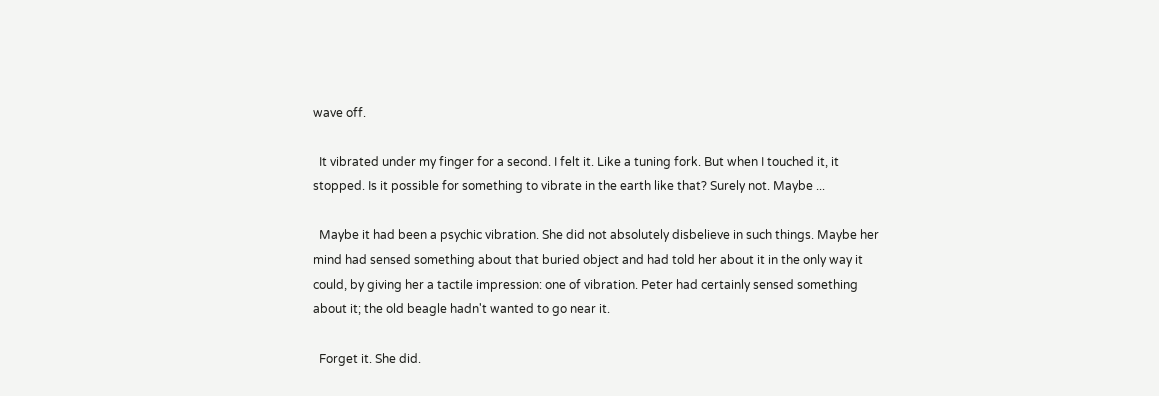wave off.

  It vibrated under my finger for a second. I felt it. Like a tuning fork. But when I touched it, it stopped. Is it possible for something to vibrate in the earth like that? Surely not. Maybe ...

  Maybe it had been a psychic vibration. She did not absolutely disbelieve in such things. Maybe her mind had sensed something about that buried object and had told her about it in the only way it could, by giving her a tactile impression: one of vibration. Peter had certainly sensed something about it; the old beagle hadn't wanted to go near it.

  Forget it. She did.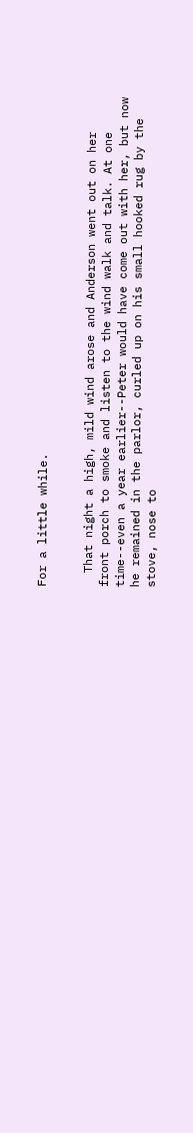For a little while.


  That night a high, mild wind arose and Anderson went out on her front porch to smoke and listen to the wind walk and talk. At one time--even a year earlier--Peter would have come out with her, but now he remained in the parlor, curled up on his small hooked rug by the stove, nose to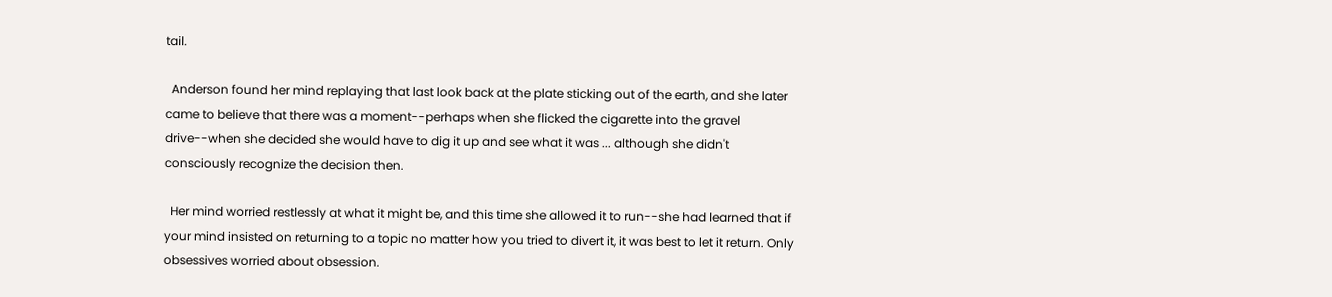tail.

  Anderson found her mind replaying that last look back at the plate sticking out of the earth, and she later came to believe that there was a moment--perhaps when she flicked the cigarette into the gravel drive--when she decided she would have to dig it up and see what it was ... although she didn't consciously recognize the decision then.

  Her mind worried restlessly at what it might be, and this time she allowed it to run--she had learned that if your mind insisted on returning to a topic no matter how you tried to divert it, it was best to let it return. Only obsessives worried about obsession.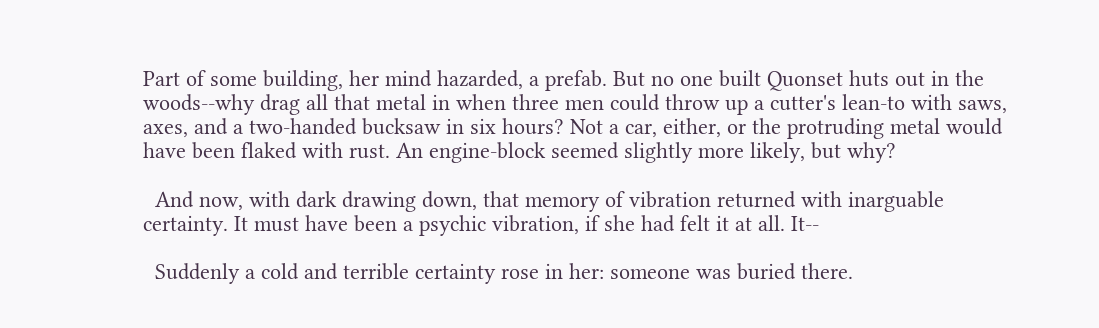Part of some building, her mind hazarded, a prefab. But no one built Quonset huts out in the woods--why drag all that metal in when three men could throw up a cutter's lean-to with saws, axes, and a two-handed bucksaw in six hours? Not a car, either, or the protruding metal would have been flaked with rust. An engine-block seemed slightly more likely, but why?

  And now, with dark drawing down, that memory of vibration returned with inarguable certainty. It must have been a psychic vibration, if she had felt it at all. It--

  Suddenly a cold and terrible certainty rose in her: someone was buried there.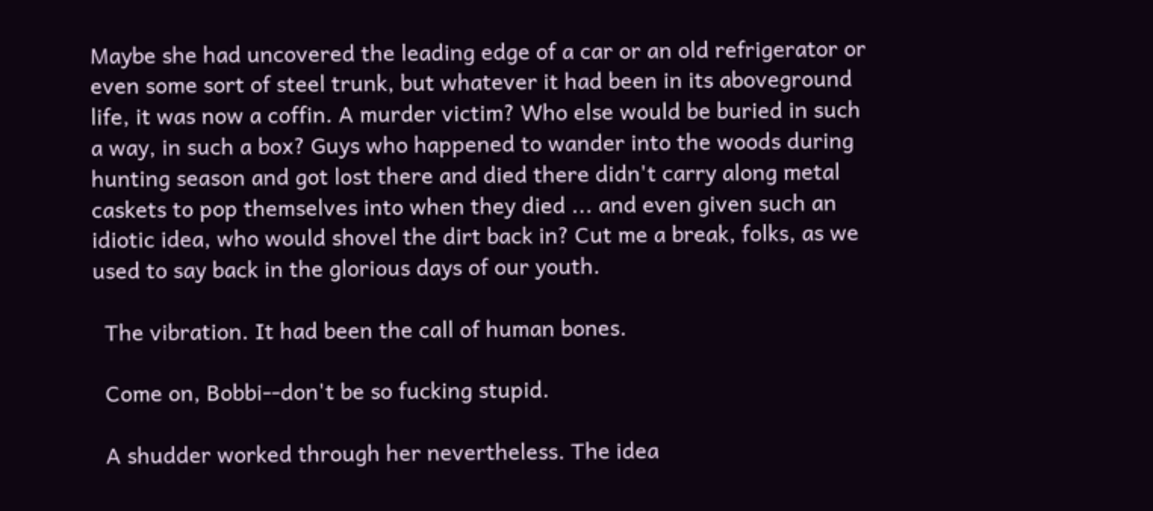Maybe she had uncovered the leading edge of a car or an old refrigerator or even some sort of steel trunk, but whatever it had been in its aboveground life, it was now a coffin. A murder victim? Who else would be buried in such a way, in such a box? Guys who happened to wander into the woods during hunting season and got lost there and died there didn't carry along metal caskets to pop themselves into when they died ... and even given such an idiotic idea, who would shovel the dirt back in? Cut me a break, folks, as we used to say back in the glorious days of our youth.

  The vibration. It had been the call of human bones.

  Come on, Bobbi--don't be so fucking stupid.

  A shudder worked through her nevertheless. The idea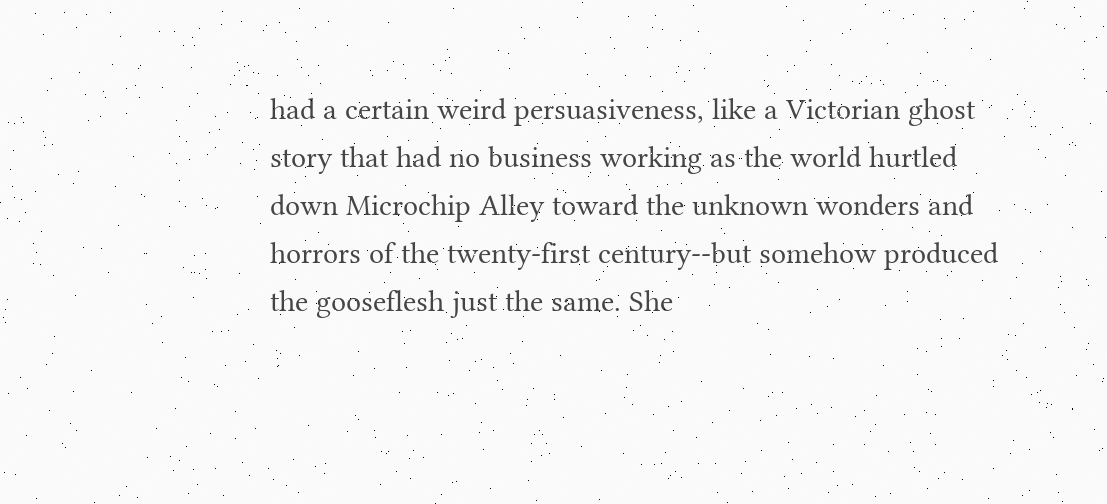had a certain weird persuasiveness, like a Victorian ghost story that had no business working as the world hurtled down Microchip Alley toward the unknown wonders and horrors of the twenty-first century--but somehow produced the gooseflesh just the same. She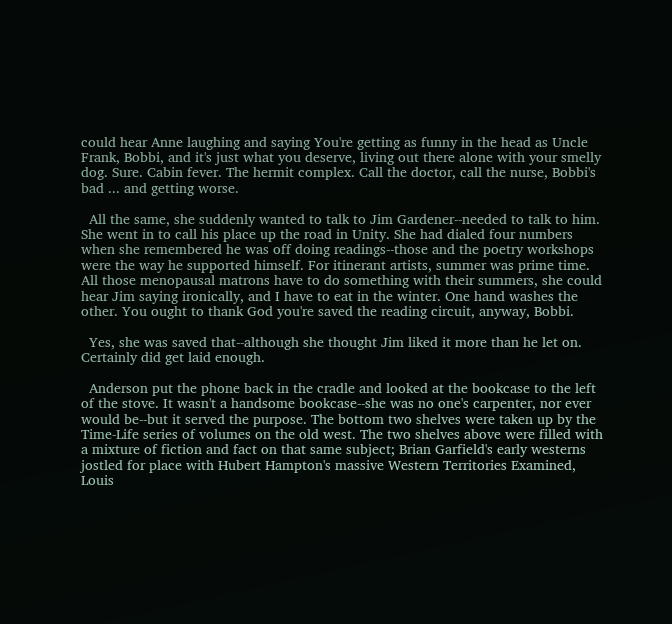could hear Anne laughing and saying You're getting as funny in the head as Uncle Frank, Bobbi, and it's just what you deserve, living out there alone with your smelly dog. Sure. Cabin fever. The hermit complex. Call the doctor, call the nurse, Bobbi's bad ... and getting worse.

  All the same, she suddenly wanted to talk to Jim Gardener--needed to talk to him. She went in to call his place up the road in Unity. She had dialed four numbers when she remembered he was off doing readings--those and the poetry workshops were the way he supported himself. For itinerant artists, summer was prime time. All those menopausal matrons have to do something with their summers, she could hear Jim saying ironically, and I have to eat in the winter. One hand washes the other. You ought to thank God you're saved the reading circuit, anyway, Bobbi.

  Yes, she was saved that--although she thought Jim liked it more than he let on. Certainly did get laid enough.

  Anderson put the phone back in the cradle and looked at the bookcase to the left of the stove. It wasn't a handsome bookcase--she was no one's carpenter, nor ever would be--but it served the purpose. The bottom two shelves were taken up by the Time-Life series of volumes on the old west. The two shelves above were filled with a mixture of fiction and fact on that same subject; Brian Garfield's early westerns jostled for place with Hubert Hampton's massive Western Territories Examined, Louis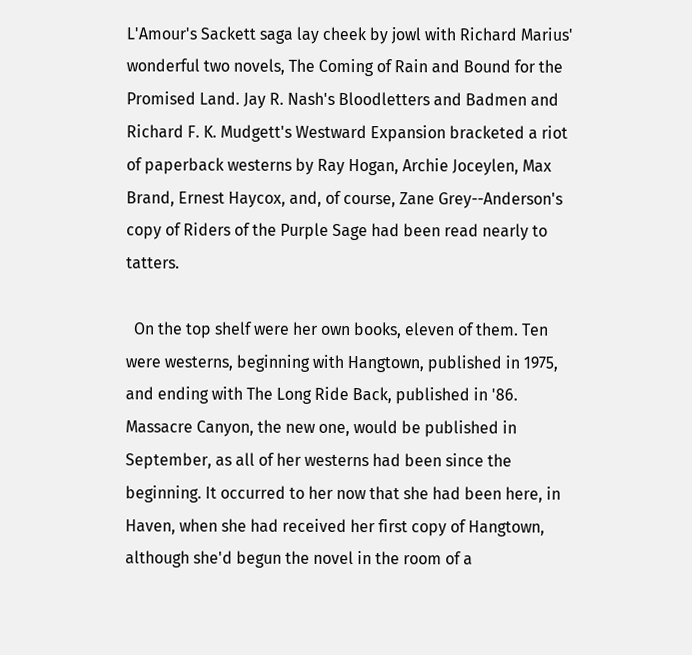L'Amour's Sackett saga lay cheek by jowl with Richard Marius' wonderful two novels, The Coming of Rain and Bound for the Promised Land. Jay R. Nash's Bloodletters and Badmen and Richard F. K. Mudgett's Westward Expansion bracketed a riot of paperback westerns by Ray Hogan, Archie Joceylen, Max Brand, Ernest Haycox, and, of course, Zane Grey--Anderson's copy of Riders of the Purple Sage had been read nearly to tatters.

  On the top shelf were her own books, eleven of them. Ten were westerns, beginning with Hangtown, published in 1975, and ending with The Long Ride Back, published in '86. Massacre Canyon, the new one, would be published in September, as all of her westerns had been since the beginning. It occurred to her now that she had been here, in Haven, when she had received her first copy of Hangtown, although she'd begun the novel in the room of a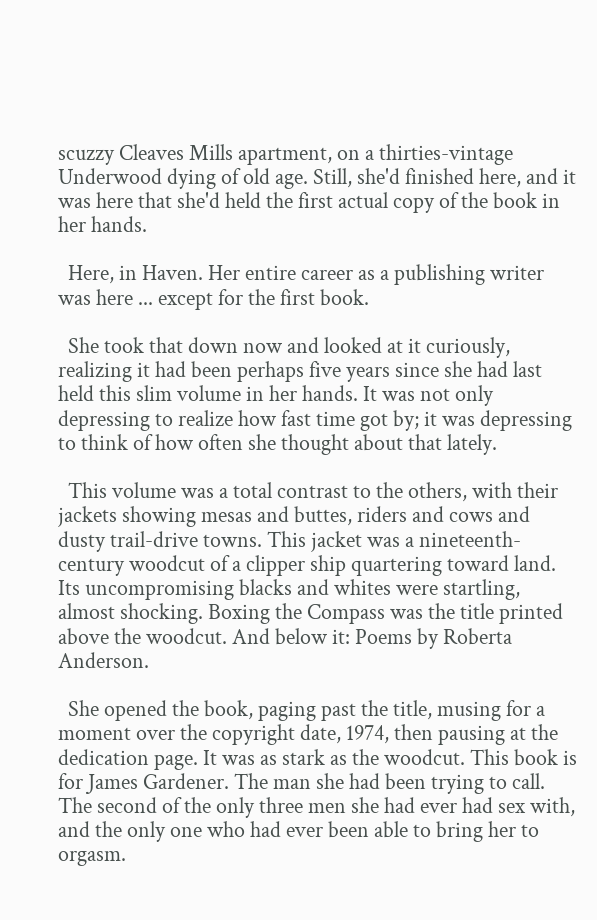scuzzy Cleaves Mills apartment, on a thirties-vintage Underwood dying of old age. Still, she'd finished here, and it was here that she'd held the first actual copy of the book in her hands.

  Here, in Haven. Her entire career as a publishing writer was here ... except for the first book.

  She took that down now and looked at it curiously, realizing it had been perhaps five years since she had last held this slim volume in her hands. It was not only depressing to realize how fast time got by; it was depressing to think of how often she thought about that lately.

  This volume was a total contrast to the others, with their jackets showing mesas and buttes, riders and cows and dusty trail-drive towns. This jacket was a nineteenth-century woodcut of a clipper ship quartering toward land. Its uncompromising blacks and whites were startling, almost shocking. Boxing the Compass was the title printed above the woodcut. And below it: Poems by Roberta Anderson.

  She opened the book, paging past the title, musing for a moment over the copyright date, 1974, then pausing at the dedication page. It was as stark as the woodcut. This book is for James Gardener. The man she had been trying to call. The second of the only three men she had ever had sex with, and the only one who had ever been able to bring her to orgasm.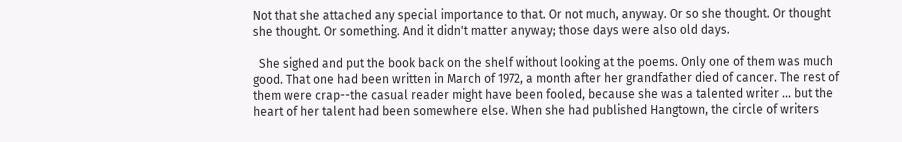Not that she attached any special importance to that. Or not much, anyway. Or so she thought. Or thought she thought. Or something. And it didn't matter anyway; those days were also old days.

  She sighed and put the book back on the shelf without looking at the poems. Only one of them was much good. That one had been written in March of 1972, a month after her grandfather died of cancer. The rest of them were crap--the casual reader might have been fooled, because she was a talented writer ... but the heart of her talent had been somewhere else. When she had published Hangtown, the circle of writers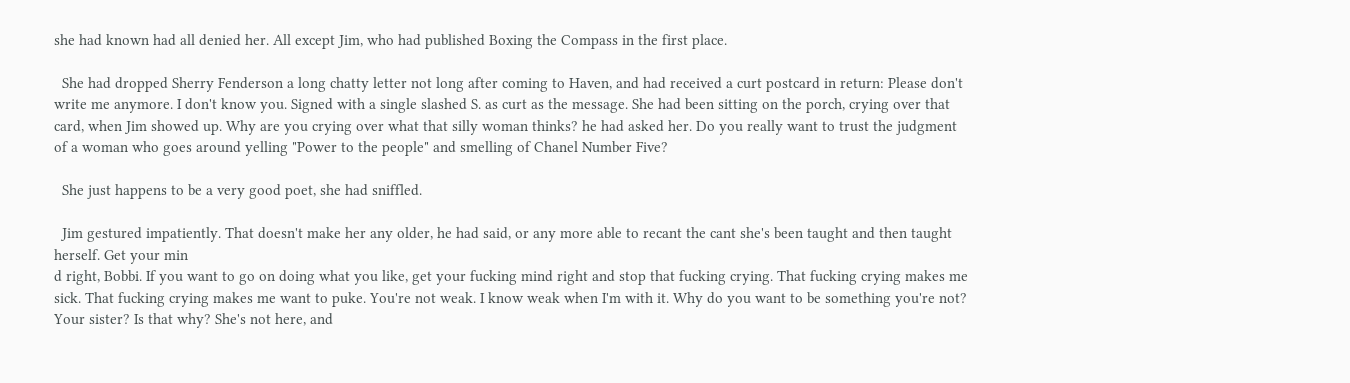she had known had all denied her. All except Jim, who had published Boxing the Compass in the first place.

  She had dropped Sherry Fenderson a long chatty letter not long after coming to Haven, and had received a curt postcard in return: Please don't write me anymore. I don't know you. Signed with a single slashed S. as curt as the message. She had been sitting on the porch, crying over that card, when Jim showed up. Why are you crying over what that silly woman thinks? he had asked her. Do you really want to trust the judgment of a woman who goes around yelling "Power to the people" and smelling of Chanel Number Five?

  She just happens to be a very good poet, she had sniffled.

  Jim gestured impatiently. That doesn't make her any older, he had said, or any more able to recant the cant she's been taught and then taught herself. Get your min
d right, Bobbi. If you want to go on doing what you like, get your fucking mind right and stop that fucking crying. That fucking crying makes me sick. That fucking crying makes me want to puke. You're not weak. I know weak when I'm with it. Why do you want to be something you're not? Your sister? Is that why? She's not here, and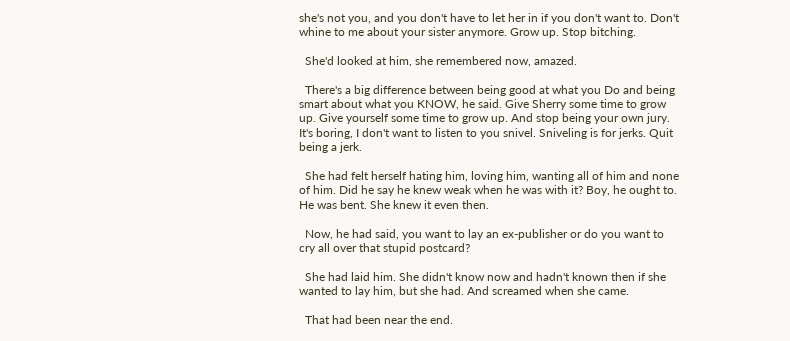she's not you, and you don't have to let her in if you don't want to. Don't whine to me about your sister anymore. Grow up. Stop bitching.

  She'd looked at him, she remembered now, amazed.

  There's a big difference between being good at what you Do and being smart about what you KNOW, he said. Give Sherry some time to grow up. Give yourself some time to grow up. And stop being your own jury. It's boring, I don't want to listen to you snivel. Sniveling is for jerks. Quit being a jerk.

  She had felt herself hating him, loving him, wanting all of him and none of him. Did he say he knew weak when he was with it? Boy, he ought to. He was bent. She knew it even then.

  Now, he had said, you want to lay an ex-publisher or do you want to cry all over that stupid postcard?

  She had laid him. She didn't know now and hadn't known then if she wanted to lay him, but she had. And screamed when she came.

  That had been near the end.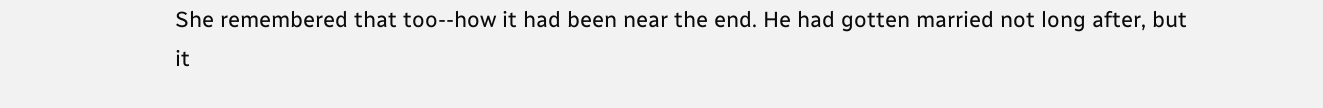She remembered that too--how it had been near the end. He had gotten married not long after, but it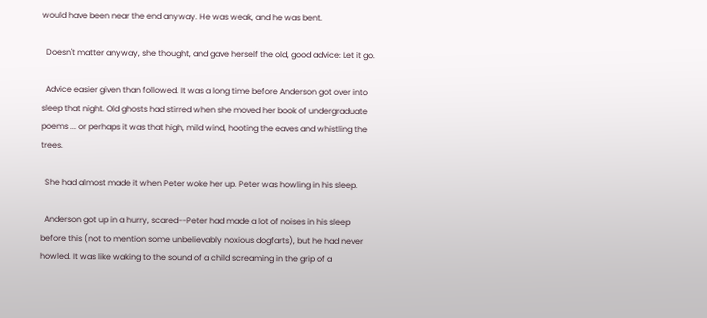would have been near the end anyway. He was weak, and he was bent.

  Doesn't matter anyway, she thought, and gave herself the old, good advice: Let it go.

  Advice easier given than followed. It was a long time before Anderson got over into sleep that night. Old ghosts had stirred when she moved her book of undergraduate poems ... or perhaps it was that high, mild wind, hooting the eaves and whistling the trees.

  She had almost made it when Peter woke her up. Peter was howling in his sleep.

  Anderson got up in a hurry, scared--Peter had made a lot of noises in his sleep before this (not to mention some unbelievably noxious dogfarts), but he had never howled. It was like waking to the sound of a child screaming in the grip of a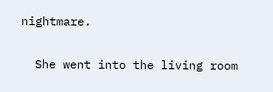nightmare.

  She went into the living room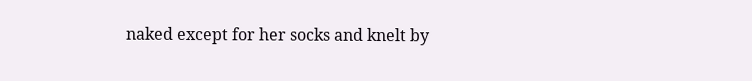naked except for her socks and knelt by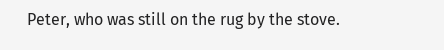Peter, who was still on the rug by the stove.